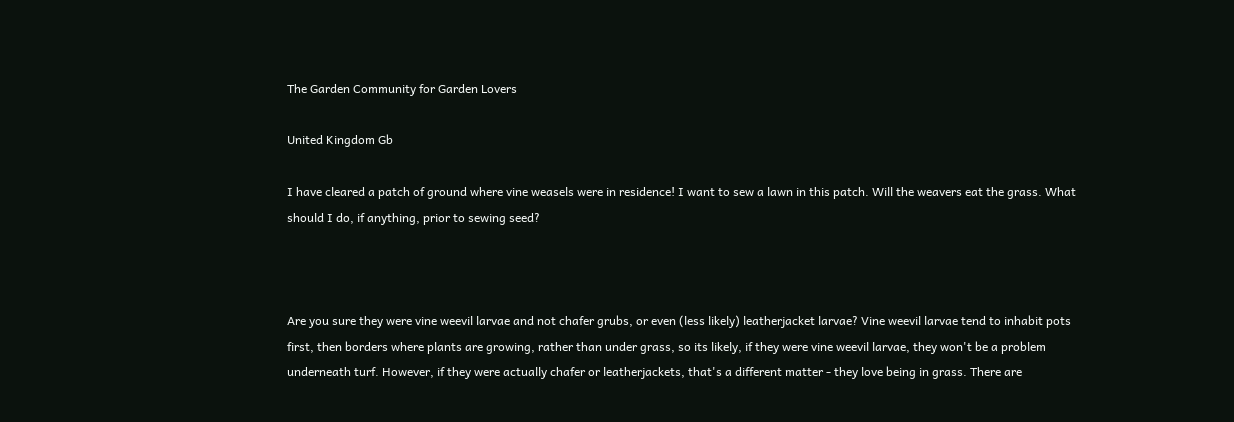The Garden Community for Garden Lovers

United Kingdom Gb

I have cleared a patch of ground where vine weasels were in residence! I want to sew a lawn in this patch. Will the weavers eat the grass. What should I do, if anything, prior to sewing seed?



Are you sure they were vine weevil larvae and not chafer grubs, or even (less likely) leatherjacket larvae? Vine weevil larvae tend to inhabit pots first, then borders where plants are growing, rather than under grass, so its likely, if they were vine weevil larvae, they won't be a problem underneath turf. However, if they were actually chafer or leatherjackets, that's a different matter - they love being in grass. There are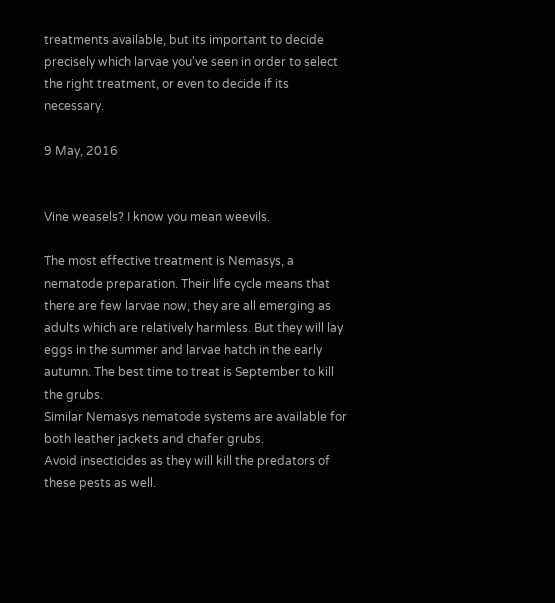treatments available, but its important to decide precisely which larvae you've seen in order to select the right treatment, or even to decide if its necessary.

9 May, 2016


Vine weasels? I know you mean weevils.

The most effective treatment is Nemasys, a nematode preparation. Their life cycle means that there are few larvae now, they are all emerging as adults which are relatively harmless. But they will lay eggs in the summer and larvae hatch in the early autumn. The best time to treat is September to kill the grubs.
Similar Nemasys nematode systems are available for both leather jackets and chafer grubs.
Avoid insecticides as they will kill the predators of these pests as well.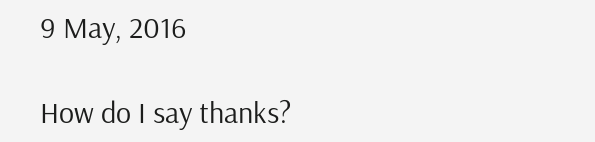9 May, 2016

How do I say thanks?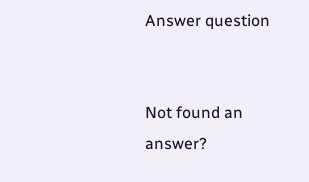Answer question


Not found an answer?